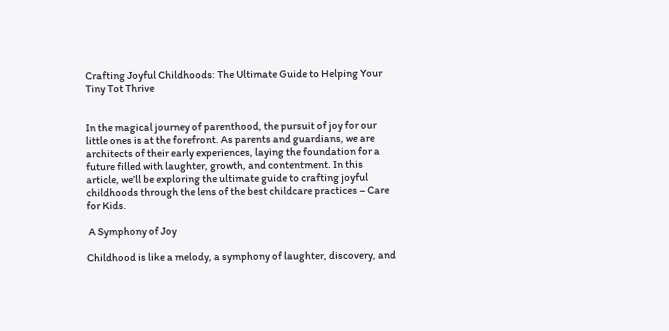Crafting Joyful Childhoods: The Ultimate Guide to Helping Your Tiny Tot Thrive


In the magical journey of parenthood, the pursuit of joy for our little ones is at the forefront. As parents and guardians, we are architects of their early experiences, laying the foundation for a future filled with laughter, growth, and contentment. In this article, we’ll be exploring the ultimate guide to crafting joyful childhoods through the lens of the best childcare practices – Care for Kids.

 A Symphony of Joy

Childhood is like a melody, a symphony of laughter, discovery, and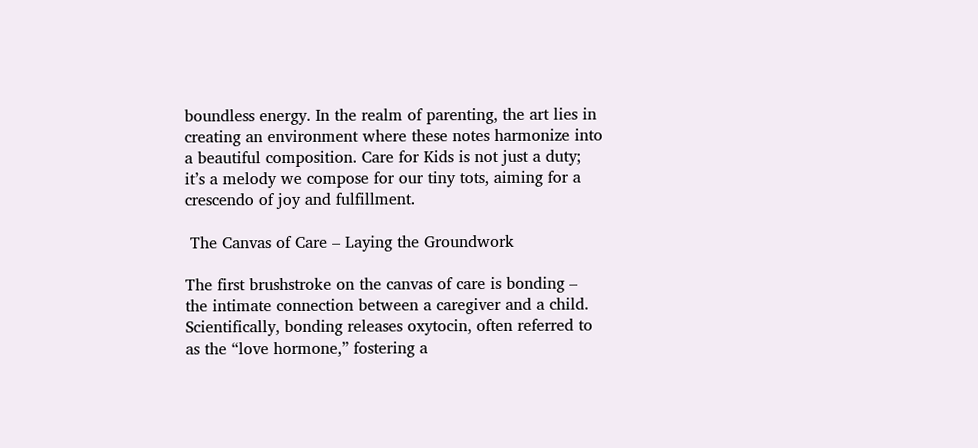boundless energy. In the realm of parenting, the art lies in creating an environment where these notes harmonize into a beautiful composition. Care for Kids is not just a duty; it’s a melody we compose for our tiny tots, aiming for a crescendo of joy and fulfillment.

 The Canvas of Care – Laying the Groundwork

The first brushstroke on the canvas of care is bonding – the intimate connection between a caregiver and a child. Scientifically, bonding releases oxytocin, often referred to as the “love hormone,” fostering a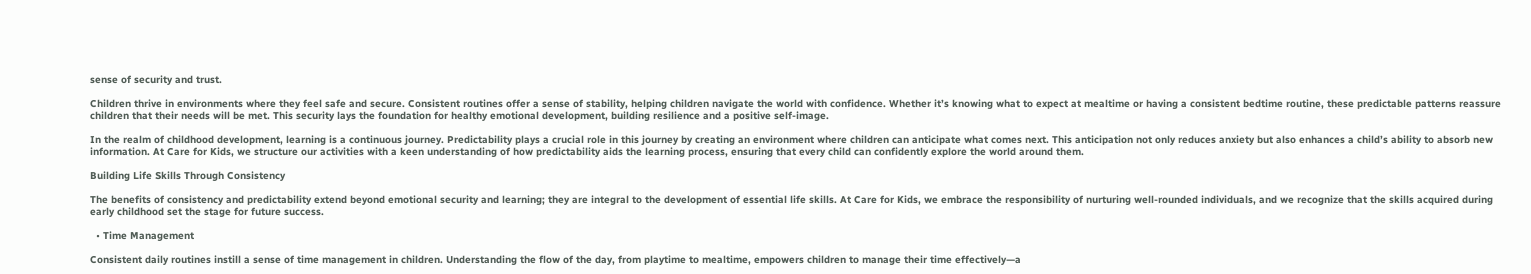sense of security and trust.

Children thrive in environments where they feel safe and secure. Consistent routines offer a sense of stability, helping children navigate the world with confidence. Whether it’s knowing what to expect at mealtime or having a consistent bedtime routine, these predictable patterns reassure children that their needs will be met. This security lays the foundation for healthy emotional development, building resilience and a positive self-image.

In the realm of childhood development, learning is a continuous journey. Predictability plays a crucial role in this journey by creating an environment where children can anticipate what comes next. This anticipation not only reduces anxiety but also enhances a child’s ability to absorb new information. At Care for Kids, we structure our activities with a keen understanding of how predictability aids the learning process, ensuring that every child can confidently explore the world around them.

Building Life Skills Through Consistency

The benefits of consistency and predictability extend beyond emotional security and learning; they are integral to the development of essential life skills. At Care for Kids, we embrace the responsibility of nurturing well-rounded individuals, and we recognize that the skills acquired during early childhood set the stage for future success.

  • Time Management

Consistent daily routines instill a sense of time management in children. Understanding the flow of the day, from playtime to mealtime, empowers children to manage their time effectively—a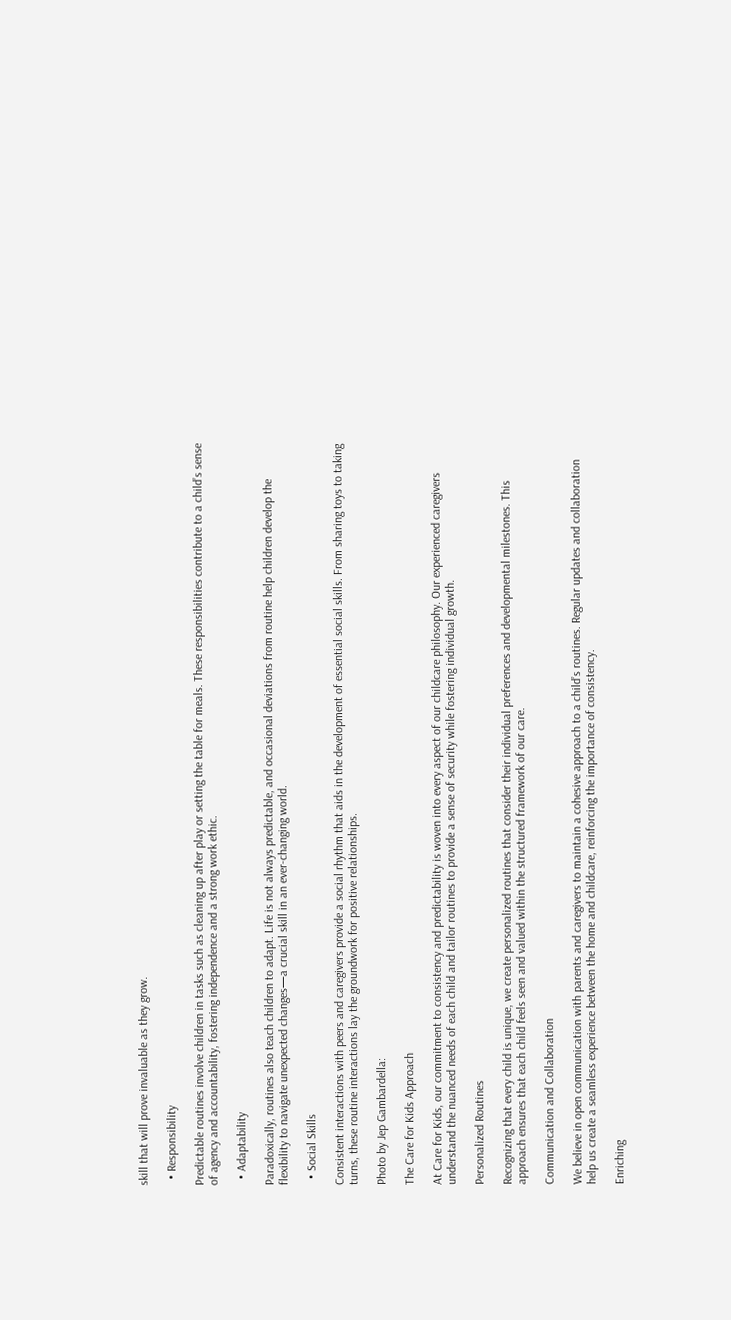skill that will prove invaluable as they grow.

  • Responsibility

Predictable routines involve children in tasks such as cleaning up after play or setting the table for meals. These responsibilities contribute to a child’s sense of agency and accountability, fostering independence and a strong work ethic.

  • Adaptability

Paradoxically, routines also teach children to adapt. Life is not always predictable, and occasional deviations from routine help children develop the flexibility to navigate unexpected changes—a crucial skill in an ever-changing world.

  • Social Skills

Consistent interactions with peers and caregivers provide a social rhythm that aids in the development of essential social skills. From sharing toys to taking turns, these routine interactions lay the groundwork for positive relationships.

Photo by Jep Gambardella:

The Care for Kids Approach

At Care for Kids, our commitment to consistency and predictability is woven into every aspect of our childcare philosophy. Our experienced caregivers understand the nuanced needs of each child and tailor routines to provide a sense of security while fostering individual growth.

Personalized Routines

Recognizing that every child is unique, we create personalized routines that consider their individual preferences and developmental milestones. This approach ensures that each child feels seen and valued within the structured framework of our care.

Communication and Collaboration

We believe in open communication with parents and caregivers to maintain a cohesive approach to a child’s routines. Regular updates and collaboration help us create a seamless experience between the home and childcare, reinforcing the importance of consistency.

Enriching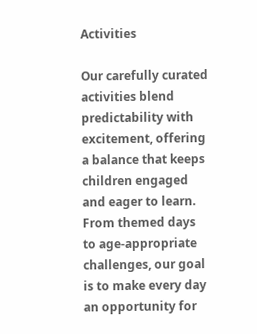Activities

Our carefully curated activities blend predictability with excitement, offering a balance that keeps children engaged and eager to learn. From themed days to age-appropriate challenges, our goal is to make every day an opportunity for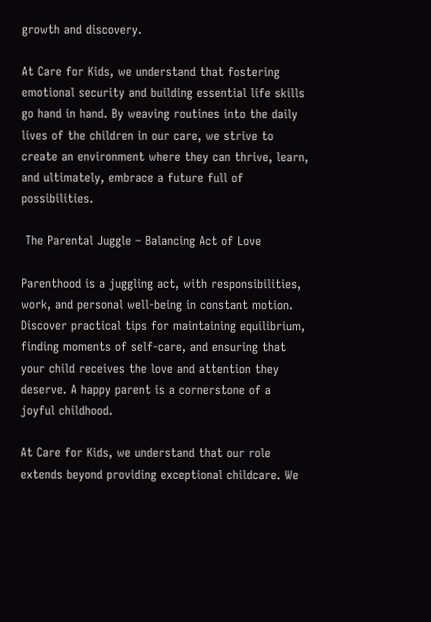growth and discovery.

At Care for Kids, we understand that fostering emotional security and building essential life skills go hand in hand. By weaving routines into the daily lives of the children in our care, we strive to create an environment where they can thrive, learn, and ultimately, embrace a future full of possibilities.

 The Parental Juggle – Balancing Act of Love

Parenthood is a juggling act, with responsibilities, work, and personal well-being in constant motion. Discover practical tips for maintaining equilibrium, finding moments of self-care, and ensuring that your child receives the love and attention they deserve. A happy parent is a cornerstone of a joyful childhood.

At Care for Kids, we understand that our role extends beyond providing exceptional childcare. We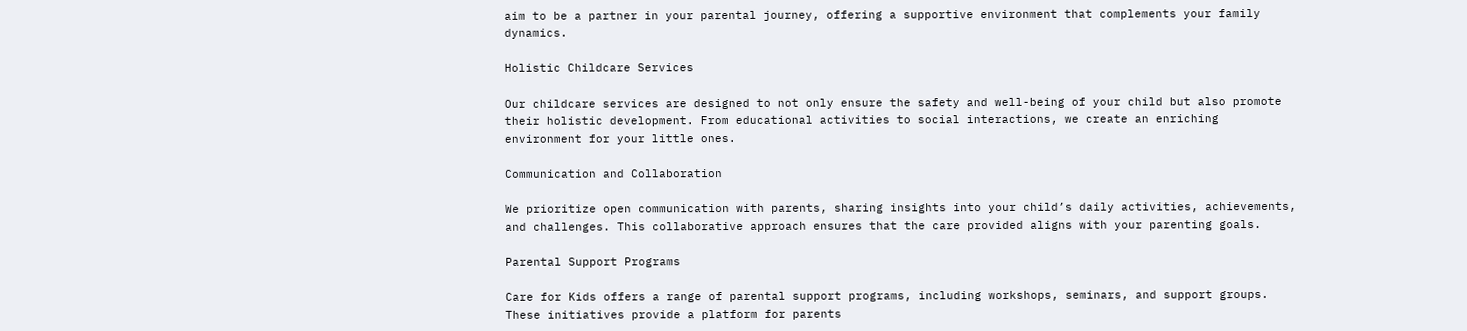aim to be a partner in your parental journey, offering a supportive environment that complements your family dynamics.

Holistic Childcare Services

Our childcare services are designed to not only ensure the safety and well-being of your child but also promote their holistic development. From educational activities to social interactions, we create an enriching environment for your little ones.

Communication and Collaboration

We prioritize open communication with parents, sharing insights into your child’s daily activities, achievements, and challenges. This collaborative approach ensures that the care provided aligns with your parenting goals.

Parental Support Programs

Care for Kids offers a range of parental support programs, including workshops, seminars, and support groups. These initiatives provide a platform for parents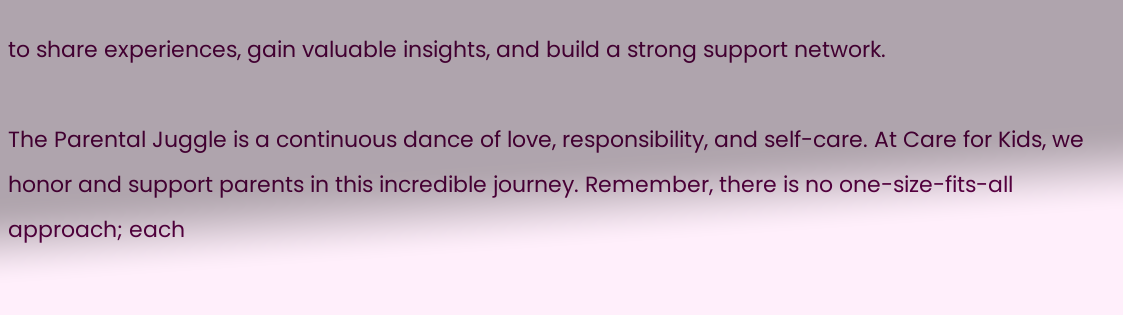to share experiences, gain valuable insights, and build a strong support network.

The Parental Juggle is a continuous dance of love, responsibility, and self-care. At Care for Kids, we honor and support parents in this incredible journey. Remember, there is no one-size-fits-all approach; each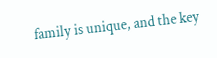family is unique, and the key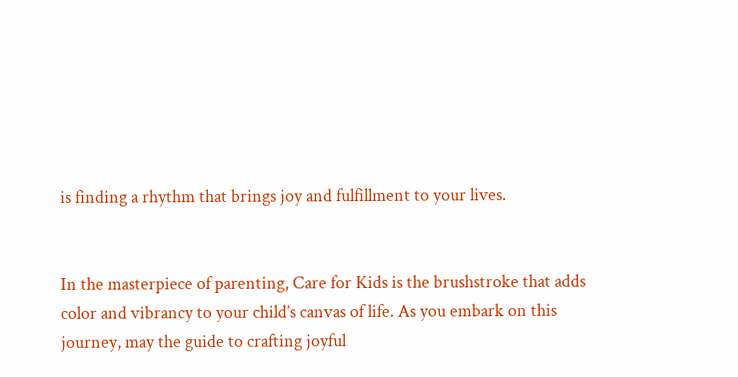is finding a rhythm that brings joy and fulfillment to your lives.


In the masterpiece of parenting, Care for Kids is the brushstroke that adds color and vibrancy to your child’s canvas of life. As you embark on this journey, may the guide to crafting joyful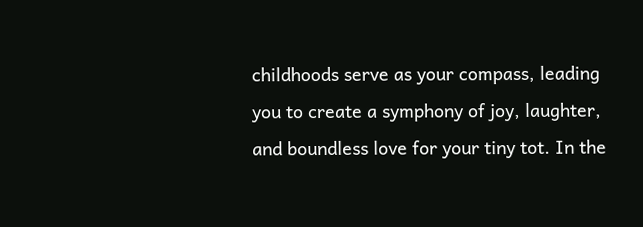childhoods serve as your compass, leading you to create a symphony of joy, laughter, and boundless love for your tiny tot. In the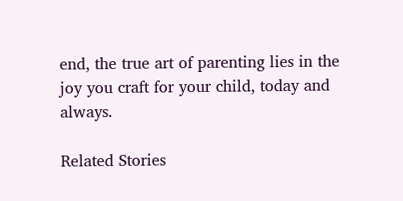end, the true art of parenting lies in the joy you craft for your child, today and always.

Related Stories